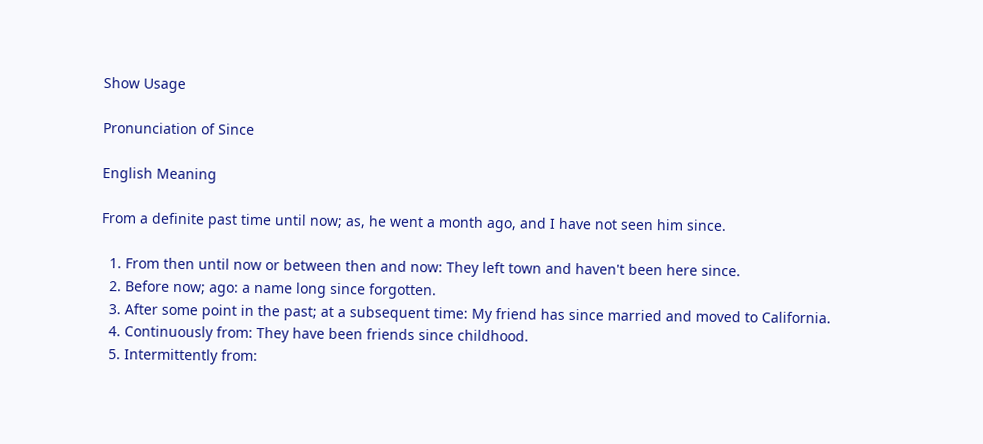Show Usage

Pronunciation of Since

English Meaning

From a definite past time until now; as, he went a month ago, and I have not seen him since.

  1. From then until now or between then and now: They left town and haven't been here since.
  2. Before now; ago: a name long since forgotten.
  3. After some point in the past; at a subsequent time: My friend has since married and moved to California.
  4. Continuously from: They have been friends since childhood.
  5. Intermittently from: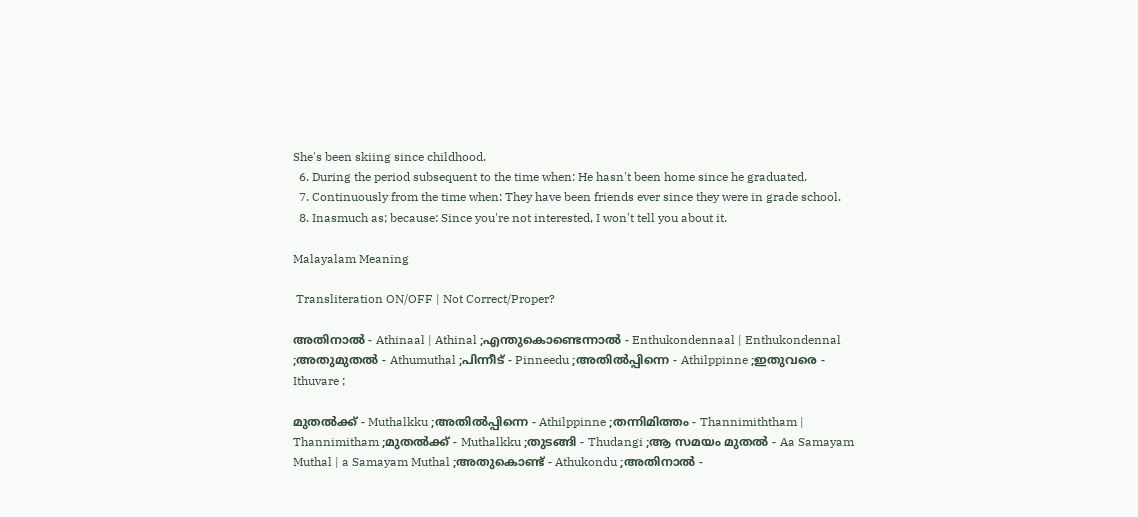She's been skiing since childhood.
  6. During the period subsequent to the time when: He hasn't been home since he graduated.
  7. Continuously from the time when: They have been friends ever since they were in grade school.
  8. Inasmuch as; because: Since you're not interested, I won't tell you about it.

Malayalam Meaning

 Transliteration ON/OFF | Not Correct/Proper?

അതിനാൽ - Athinaal | Athinal ;എന്തുകൊണ്ടെന്നാല്‍ - Enthukondennaal | Enthukondennal ;അതുമുതല്‍ - Athumuthal ;പിന്നീട്‌ - Pinneedu ;അതിൽപ്പിന്നെ - Athilppinne ;ഇതുവരെ - Ithuvare ;

മുതല്‍ക്ക് - Muthalkku ;അതില്‍പ്പിന്നെ - Athilppinne ;തന്നിമിത്തം - Thannimiththam | Thannimitham ;മുതല്‍ക്ക്‌ - Muthalkku ;തുടങ്ങി - Thudangi ;ആ സമയം മുതൽ - Aa Samayam Muthal | a Samayam Muthal ;അതുകൊണ്ട്‌ - Athukondu ;അതിനാല്‍ -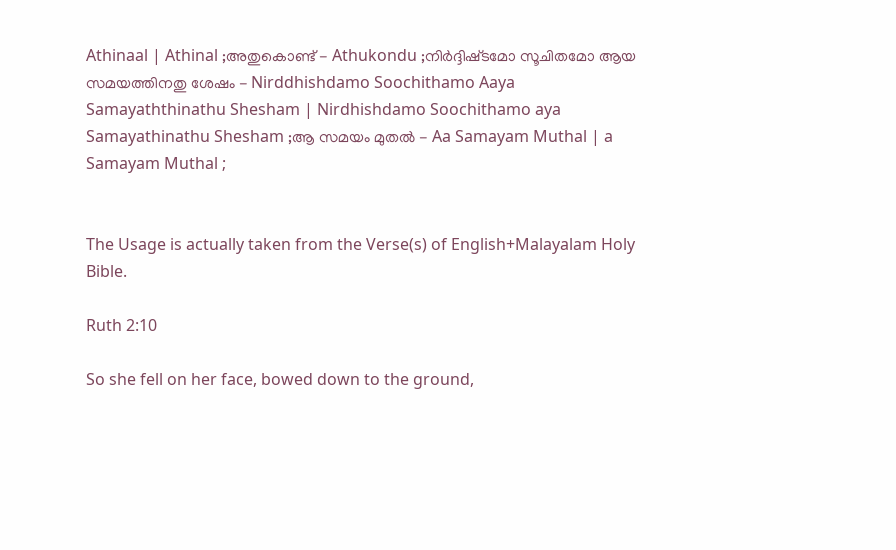Athinaal | Athinal ;അതുകൊണ്ട് - Athukondu ;നിര്‍ദ്ദിഷ്‌ടമോ സൂചിതമോ ആയ സമയത്തിനതു ശേഷം - Nirddhishdamo Soochithamo Aaya Samayaththinathu Shesham | Nirdhishdamo Soochithamo aya Samayathinathu Shesham ;ആ സമയം മുതല്‍ - Aa Samayam Muthal | a Samayam Muthal ;


The Usage is actually taken from the Verse(s) of English+Malayalam Holy Bible.

Ruth 2:10

So she fell on her face, bowed down to the ground,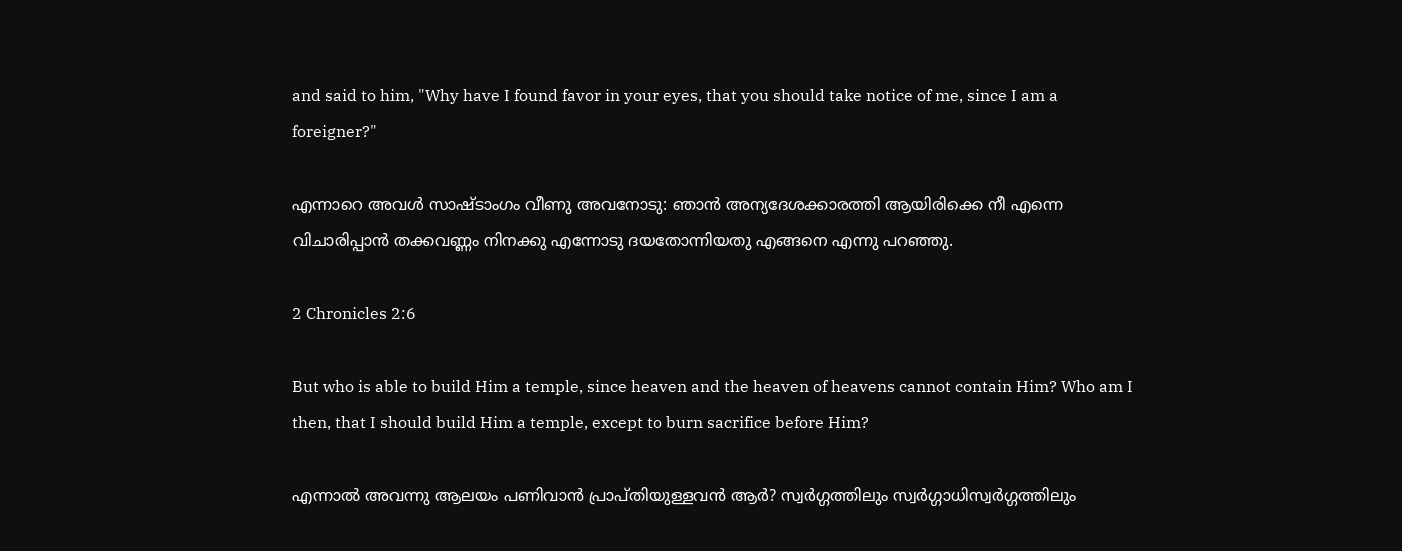and said to him, "Why have I found favor in your eyes, that you should take notice of me, since I am a foreigner?"

എന്നാറെ അവൾ സാഷ്ടാംഗം വീണു അവനോടു: ഞാൻ അന്യദേശക്കാരത്തി ആയിരിക്കെ നീ എന്നെ വിചാരിപ്പാൻ തക്കവണ്ണം നിനക്കു എന്നോടു ദയതോന്നിയതു എങ്ങനെ എന്നു പറഞ്ഞു.

2 Chronicles 2:6

But who is able to build Him a temple, since heaven and the heaven of heavens cannot contain Him? Who am I then, that I should build Him a temple, except to burn sacrifice before Him?

എന്നാൽ അവന്നു ആലയം പണിവാൻ പ്രാപ്തിയുള്ളവൻ ആർ? സ്വർഗ്ഗത്തിലും സ്വർഗ്ഗാധിസ്വർഗ്ഗത്തിലും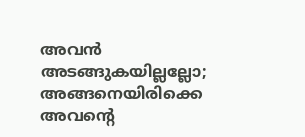അവൻ അടങ്ങുകയില്ലല്ലോ; അങ്ങനെയിരിക്കെ അവന്റെ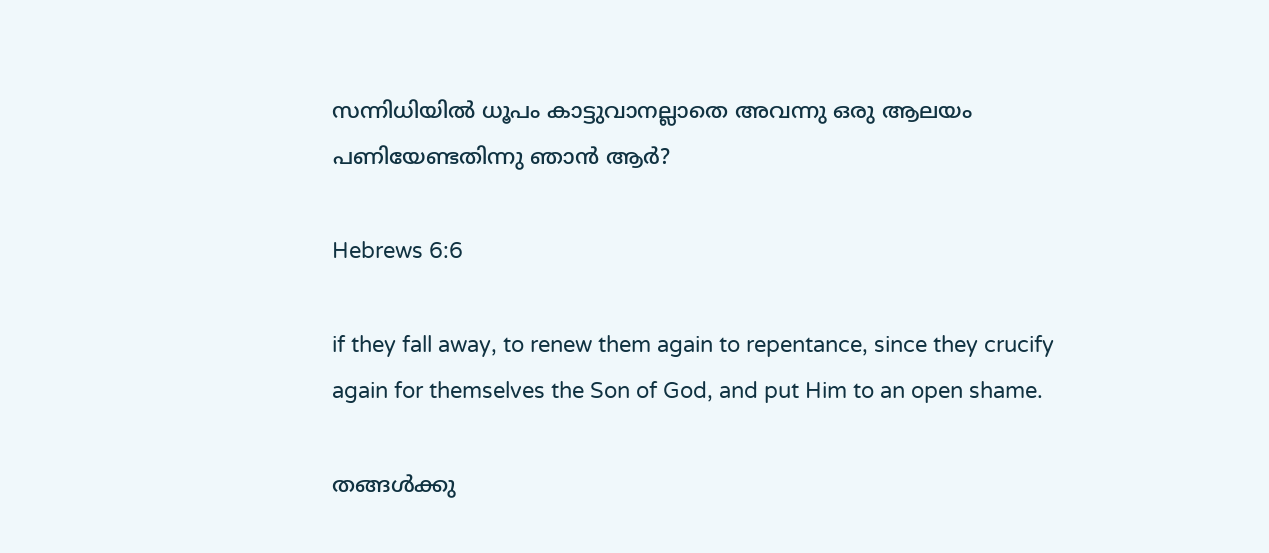സന്നിധിയിൽ ധൂപം കാട്ടുവാനല്ലാതെ അവന്നു ഒരു ആലയം പണിയേണ്ടതിന്നു ഞാൻ ആർ?

Hebrews 6:6

if they fall away, to renew them again to repentance, since they crucify again for themselves the Son of God, and put Him to an open shame.

തങ്ങൾക്കു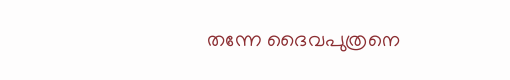തന്നേ ദൈവപുത്രനെ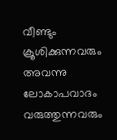വീണ്ടും ക്രൂശിക്കുന്നവരും അവന്നു ലോകാപവാദം വരുത്തുന്നവരും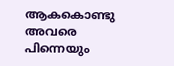ആകകൊണ്ടു അവരെ പിന്നെയും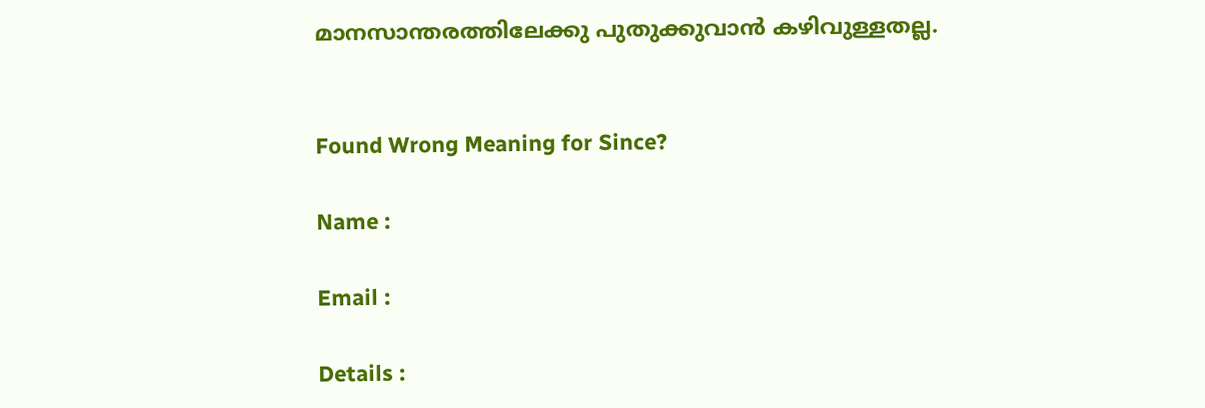മാനസാന്തരത്തിലേക്കു പുതുക്കുവാൻ കഴിവുള്ളതല്ല.


Found Wrong Meaning for Since?

Name :

Email :

Details :